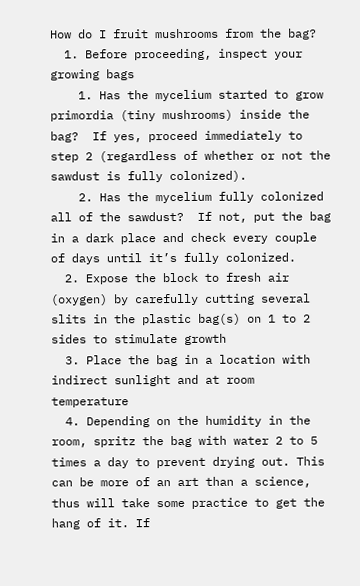How do I fruit mushrooms from the bag?
  1. Before proceeding, inspect your growing bags
    1. Has the mycelium started to grow primordia (tiny mushrooms) inside the bag?  If yes, proceed immediately to step 2 (regardless of whether or not the sawdust is fully colonized).
    2. Has the mycelium fully colonized all of the sawdust?  If not, put the bag in a dark place and check every couple of days until it’s fully colonized.
  2. Expose the block to fresh air (oxygen) by carefully cutting several slits in the plastic bag(s) on 1 to 2 sides to stimulate growth
  3. Place the bag in a location with indirect sunlight and at room temperature
  4. Depending on the humidity in the room, spritz the bag with water 2 to 5 times a day to prevent drying out. This can be more of an art than a science, thus will take some practice to get the hang of it. If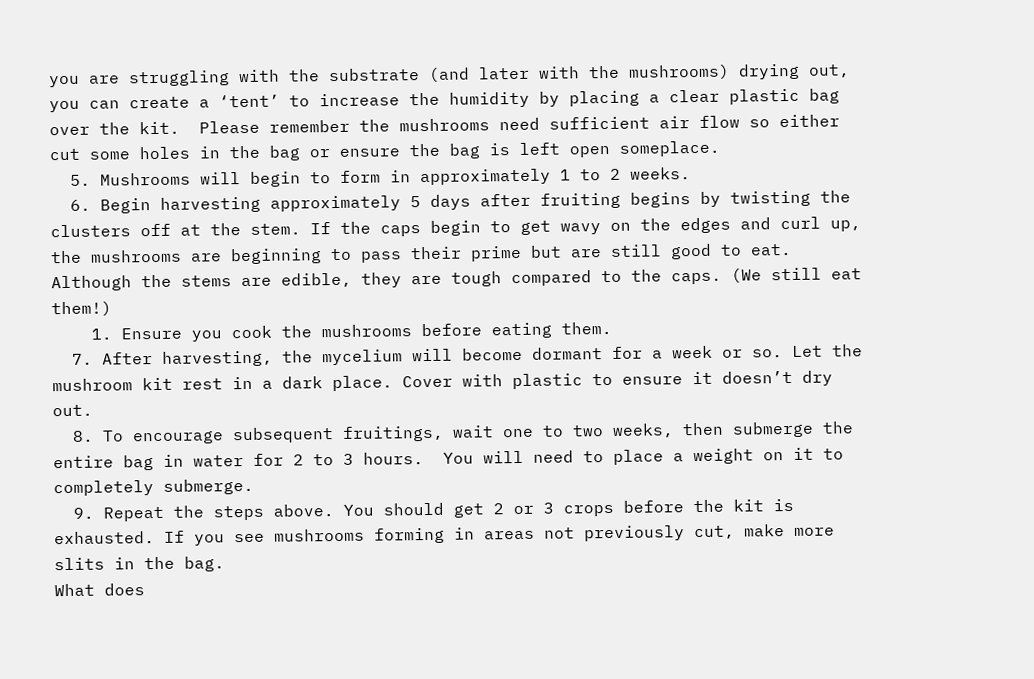you are struggling with the substrate (and later with the mushrooms) drying out, you can create a ‘tent’ to increase the humidity by placing a clear plastic bag over the kit.  Please remember the mushrooms need sufficient air flow so either cut some holes in the bag or ensure the bag is left open someplace.
  5. Mushrooms will begin to form in approximately 1 to 2 weeks.
  6. Begin harvesting approximately 5 days after fruiting begins by twisting the clusters off at the stem. If the caps begin to get wavy on the edges and curl up, the mushrooms are beginning to pass their prime but are still good to eat. Although the stems are edible, they are tough compared to the caps. (We still eat them!)
    1. Ensure you cook the mushrooms before eating them.
  7. After harvesting, the mycelium will become dormant for a week or so. Let the mushroom kit rest in a dark place. Cover with plastic to ensure it doesn’t dry out.
  8. To encourage subsequent fruitings, wait one to two weeks, then submerge the entire bag in water for 2 to 3 hours.  You will need to place a weight on it to completely submerge.
  9. Repeat the steps above. You should get 2 or 3 crops before the kit is exhausted. If you see mushrooms forming in areas not previously cut, make more slits in the bag.
What does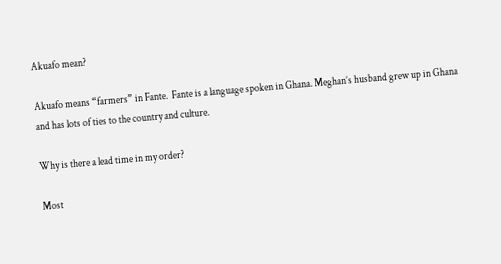Akuafo mean?

Akuafo means “farmers” in Fante.  Fante is a language spoken in Ghana. Meghan’s husband grew up in Ghana and has lots of ties to the country and culture.

Why is there a lead time in my order?

Most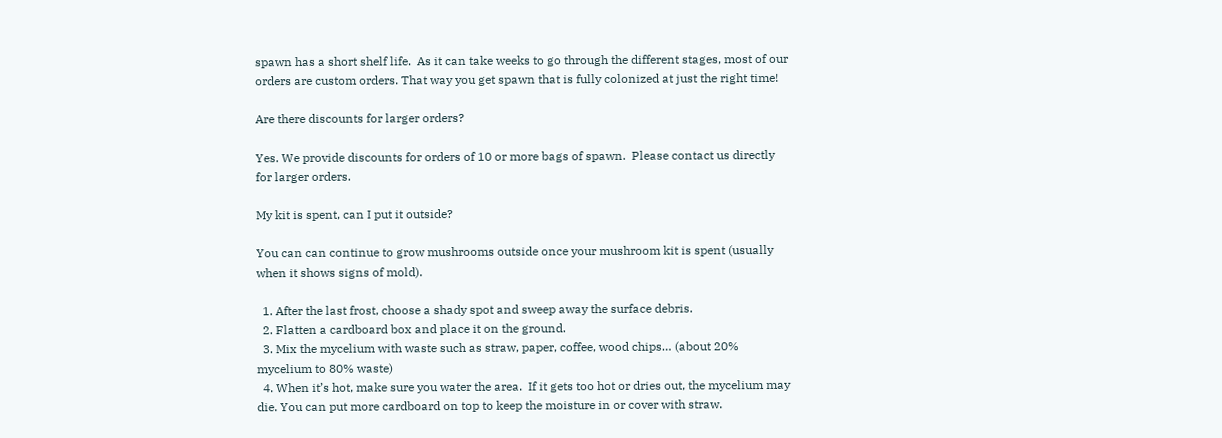spawn has a short shelf life.  As it can take weeks to go through the different stages, most of our orders are custom orders. That way you get spawn that is fully colonized at just the right time!

Are there discounts for larger orders?

Yes. We provide discounts for orders of 10 or more bags of spawn.  Please contact us directly for larger orders.

My kit is spent, can I put it outside?

You can can continue to grow mushrooms outside once your mushroom kit is spent (usually when it shows signs of mold).

  1. After the last frost, choose a shady spot and sweep away the surface debris.
  2. Flatten a cardboard box and place it on the ground.
  3. Mix the mycelium with waste such as straw, paper, coffee, wood chips… (about 20% mycelium to 80% waste)
  4. When it’s hot, make sure you water the area.  If it gets too hot or dries out, the mycelium may die. You can put more cardboard on top to keep the moisture in or cover with straw.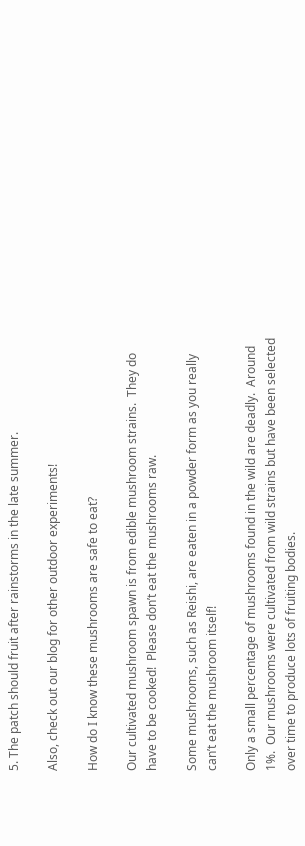5. The patch should fruit after rainstorms in the late summer.

Also, check out our blog for other outdoor experiments!

How do I know these mushrooms are safe to eat?

Our cultivated mushroom spawn is from edible mushroom strains.  They do have to be cooked!  Please don’t eat the mushrooms raw.

Some mushrooms, such as Reishi, are eaten in a powder form as you really can’t eat the mushroom itself!

Only a small percentage of mushrooms found in the wild are deadly.  Around 1%.  Our mushrooms were cultivated from wild strains but have been selected over time to produce lots of fruiting bodies.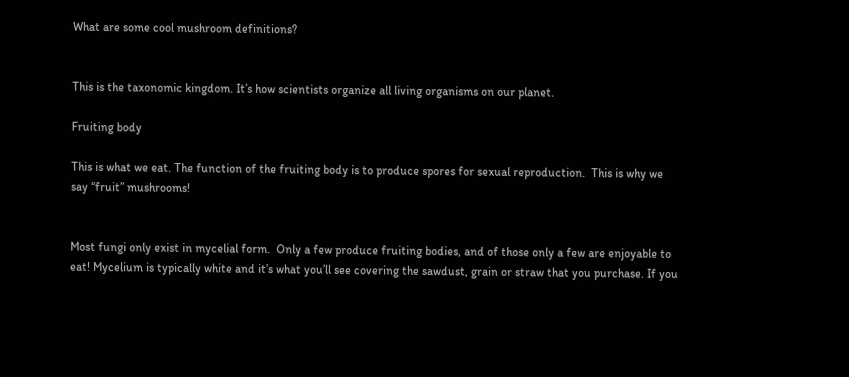What are some cool mushroom definitions?


This is the taxonomic kingdom. It’s how scientists organize all living organisms on our planet.

Fruiting body

This is what we eat. The function of the fruiting body is to produce spores for sexual reproduction.  This is why we say “fruit” mushrooms!


Most fungi only exist in mycelial form.  Only a few produce fruiting bodies, and of those only a few are enjoyable to eat! Mycelium is typically white and it’s what you’ll see covering the sawdust, grain or straw that you purchase. If you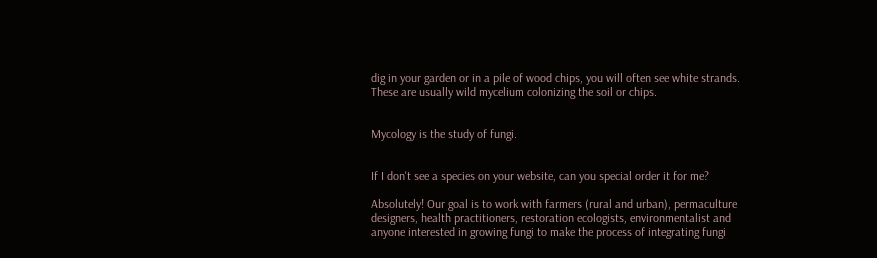dig in your garden or in a pile of wood chips, you will often see white strands. These are usually wild mycelium colonizing the soil or chips.


Mycology is the study of fungi.


If I don't see a species on your website, can you special order it for me?

Absolutely! Our goal is to work with farmers (rural and urban), permaculture designers, health practitioners, restoration ecologists, environmentalist and anyone interested in growing fungi to make the process of integrating fungi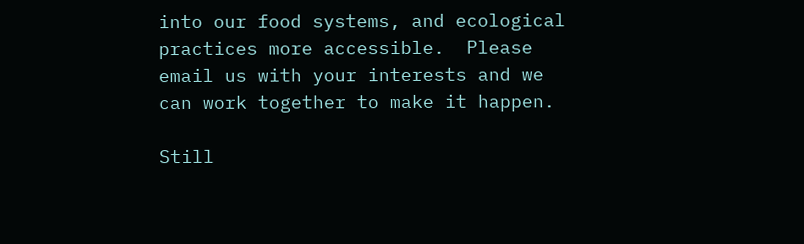into our food systems, and ecological practices more accessible.  Please email us with your interests and we can work together to make it happen.

Still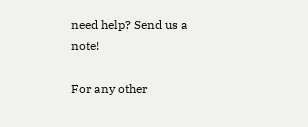need help? Send us a note!

For any other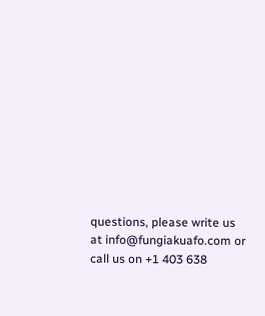questions, please write us at info@fungiakuafo.com or call us on +1 403 638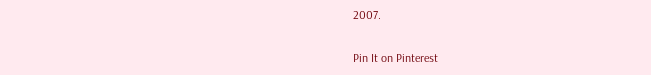2007.

Pin It on Pinterest